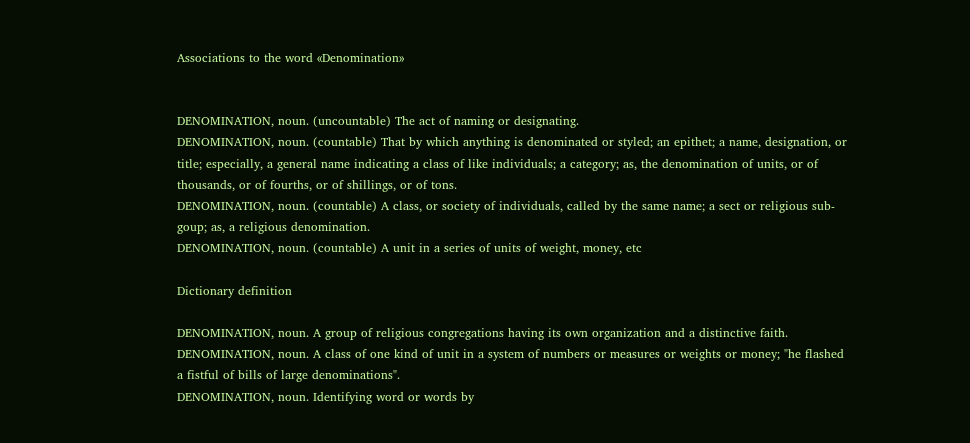Associations to the word «Denomination»


DENOMINATION, noun. (uncountable) The act of naming or designating.
DENOMINATION, noun. (countable) That by which anything is denominated or styled; an epithet; a name, designation, or title; especially, a general name indicating a class of like individuals; a category; as, the denomination of units, or of thousands, or of fourths, or of shillings, or of tons.
DENOMINATION, noun. (countable) A class, or society of individuals, called by the same name; a sect or religious sub-goup; as, a religious denomination.
DENOMINATION, noun. (countable) A unit in a series of units of weight, money, etc

Dictionary definition

DENOMINATION, noun. A group of religious congregations having its own organization and a distinctive faith.
DENOMINATION, noun. A class of one kind of unit in a system of numbers or measures or weights or money; "he flashed a fistful of bills of large denominations".
DENOMINATION, noun. Identifying word or words by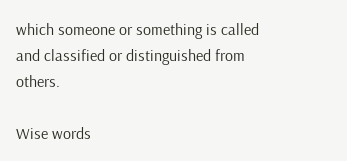which someone or something is called and classified or distinguished from others.

Wise words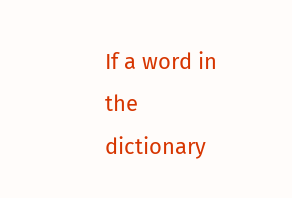If a word in the dictionary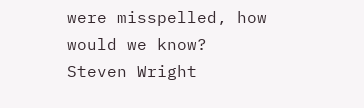were misspelled, how would we know?
Steven Wright